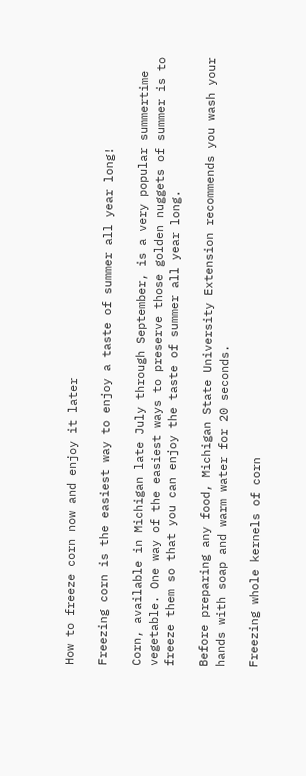How to freeze corn now and enjoy it later

Freezing corn is the easiest way to enjoy a taste of summer all year long!

Corn, available in Michigan late July through September, is a very popular summertime vegetable. One way of the easiest ways to preserve those golden nuggets of summer is to freeze them so that you can enjoy the taste of summer all year long.

Before preparing any food, Michigan State University Extension recommends you wash your hands with soap and warm water for 20 seconds.

Freezing whole kernels of corn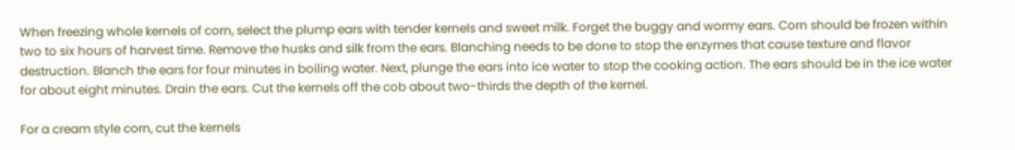When freezing whole kernels of corn, select the plump ears with tender kernels and sweet milk. Forget the buggy and wormy ears. Corn should be frozen within two to six hours of harvest time. Remove the husks and silk from the ears. Blanching needs to be done to stop the enzymes that cause texture and flavor destruction. Blanch the ears for four minutes in boiling water. Next, plunge the ears into ice water to stop the cooking action. The ears should be in the ice water for about eight minutes. Drain the ears. Cut the kernels off the cob about two-thirds the depth of the kernel.

For a cream style corn, cut the kernels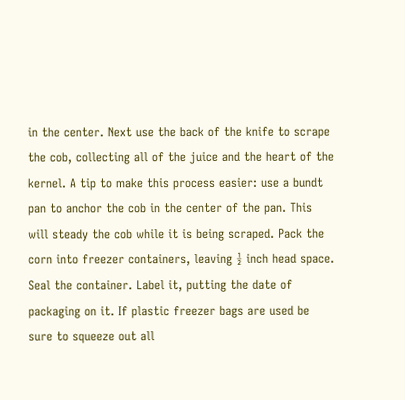in the center. Next use the back of the knife to scrape the cob, collecting all of the juice and the heart of the kernel. A tip to make this process easier: use a bundt pan to anchor the cob in the center of the pan. This will steady the cob while it is being scraped. Pack the corn into freezer containers, leaving ½ inch head space. Seal the container. Label it, putting the date of packaging on it. If plastic freezer bags are used be sure to squeeze out all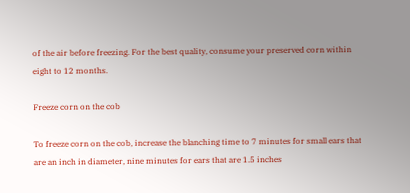of the air before freezing. For the best quality, consume your preserved corn within eight to 12 months.

Freeze corn on the cob

To freeze corn on the cob, increase the blanching time to 7 minutes for small ears that are an inch in diameter, nine minutes for ears that are 1.5 inches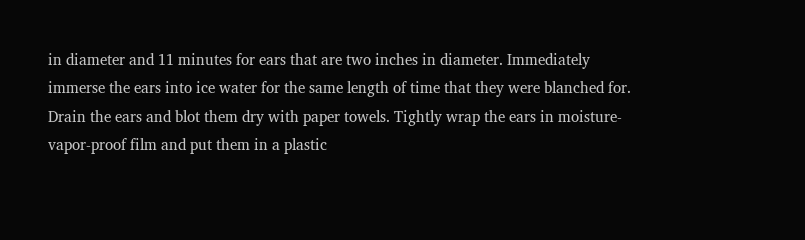in diameter and 11 minutes for ears that are two inches in diameter. Immediately immerse the ears into ice water for the same length of time that they were blanched for. Drain the ears and blot them dry with paper towels. Tightly wrap the ears in moisture-vapor-proof film and put them in a plastic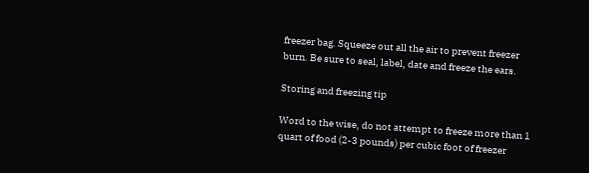freezer bag. Squeeze out all the air to prevent freezer burn. Be sure to seal, label, date and freeze the ears.

Storing and freezing tip

Word to the wise, do not attempt to freeze more than 1 quart of food (2-3 pounds) per cubic foot of freezer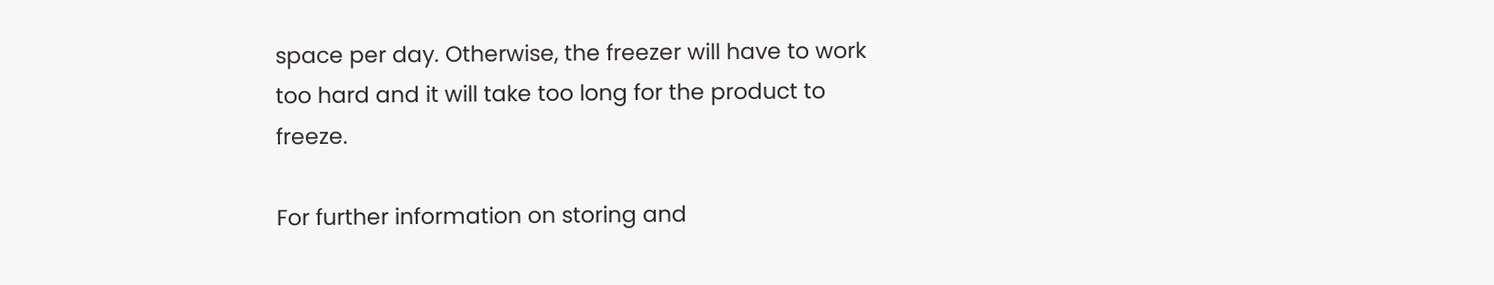space per day. Otherwise, the freezer will have to work too hard and it will take too long for the product to freeze.

For further information on storing and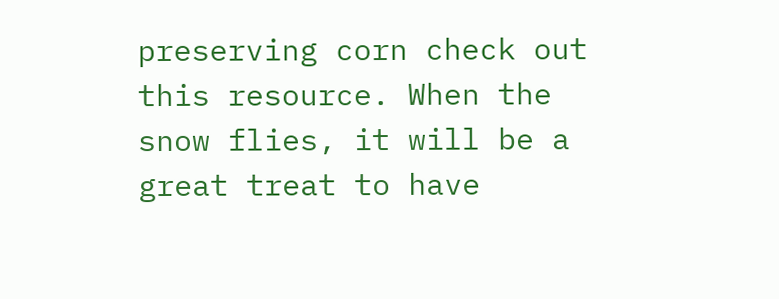preserving corn check out this resource. When the snow flies, it will be a great treat to have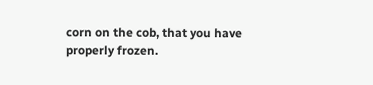corn on the cob, that you have properly frozen.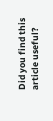Did you find this article useful?